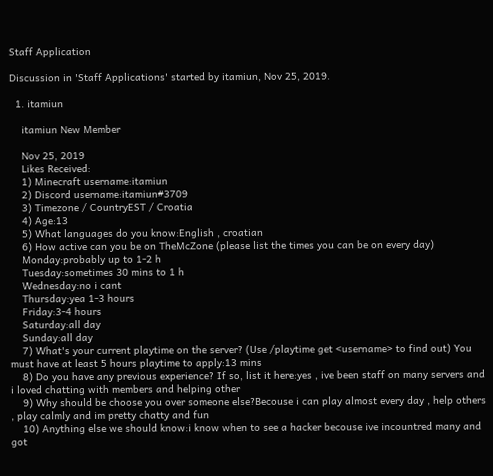Staff Application

Discussion in 'Staff Applications' started by itamiun, Nov 25, 2019.

  1. itamiun

    itamiun New Member

    Nov 25, 2019
    Likes Received:
    1) Minecraft username:itamiun
    2) Discord username:itamiun#3709
    3) Timezone / CountryEST / Croatia
    4) Age:13
    5) What languages do you know:English , croatian
    6) How active can you be on TheMcZone (please list the times you can be on every day)
    Monday:probably up to 1-2 h
    Tuesday:sometimes 30 mins to 1 h
    Wednesday:no i cant
    Thursday:yea 1-3 hours
    Friday:3-4 hours
    Saturday:all day
    Sunday:all day
    7) What's your current playtime on the server? (Use /playtime get <username> to find out) You must have at least 5 hours playtime to apply:13 mins
    8) Do you have any previous experience? If so, list it here:yes , ive been staff on many servers and i loved chatting with members and helping other
    9) Why should be choose you over someone else?Becouse i can play almost every day , help others , play calmly and im pretty chatty and fun
    10) Anything else we should know:i know when to see a hacker becouse ive incountred many and got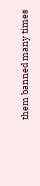them banned many times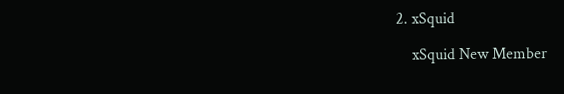2. xSquid

    xSquid New Member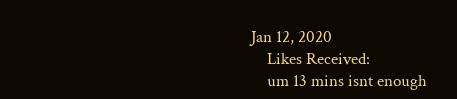Jan 12, 2020
    Likes Received:
    um 13 mins isnt enough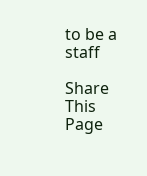to be a staff

Share This Page